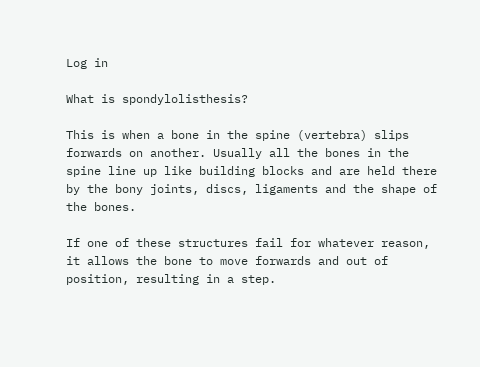Log in

What is spondylolisthesis?

This is when a bone in the spine (vertebra) slips forwards on another. Usually all the bones in the spine line up like building blocks and are held there by the bony joints, discs, ligaments and the shape of the bones.

If one of these structures fail for whatever reason, it allows the bone to move forwards and out of position, resulting in a step.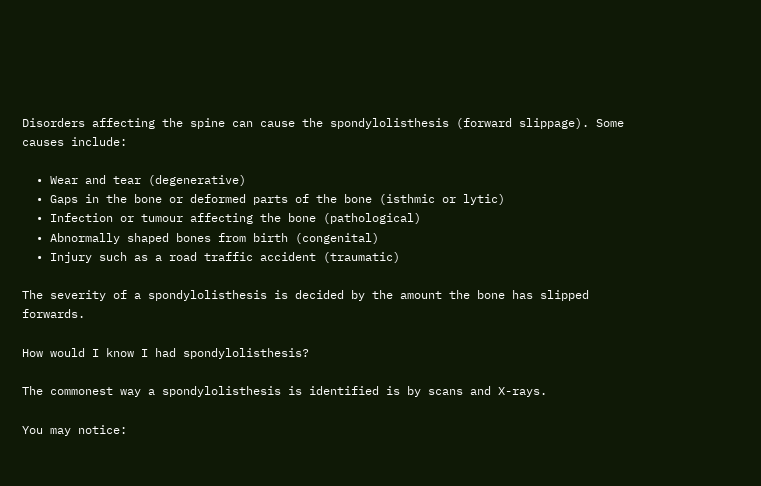Disorders affecting the spine can cause the spondylolisthesis (forward slippage). Some causes include:

  • Wear and tear (degenerative)
  • Gaps in the bone or deformed parts of the bone (isthmic or lytic)
  • Infection or tumour affecting the bone (pathological)
  • Abnormally shaped bones from birth (congenital)
  • Injury such as a road traffic accident (traumatic)

The severity of a spondylolisthesis is decided by the amount the bone has slipped forwards.

How would I know I had spondylolisthesis?

The commonest way a spondylolisthesis is identified is by scans and X-rays.

You may notice: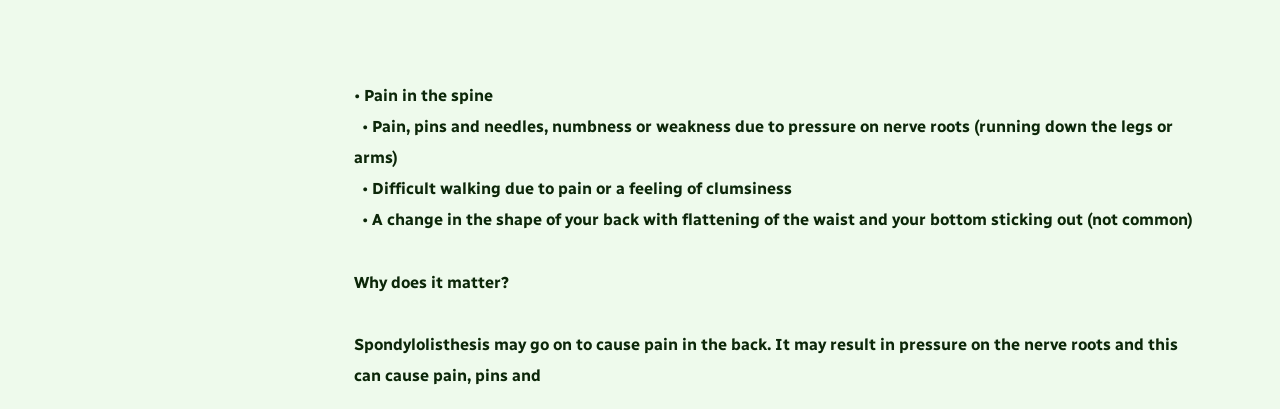• Pain in the spine
  • Pain, pins and needles, numbness or weakness due to pressure on nerve roots (running down the legs or arms)
  • Difficult walking due to pain or a feeling of clumsiness
  • A change in the shape of your back with flattening of the waist and your bottom sticking out (not common)

Why does it matter?

Spondylolisthesis may go on to cause pain in the back. It may result in pressure on the nerve roots and this can cause pain, pins and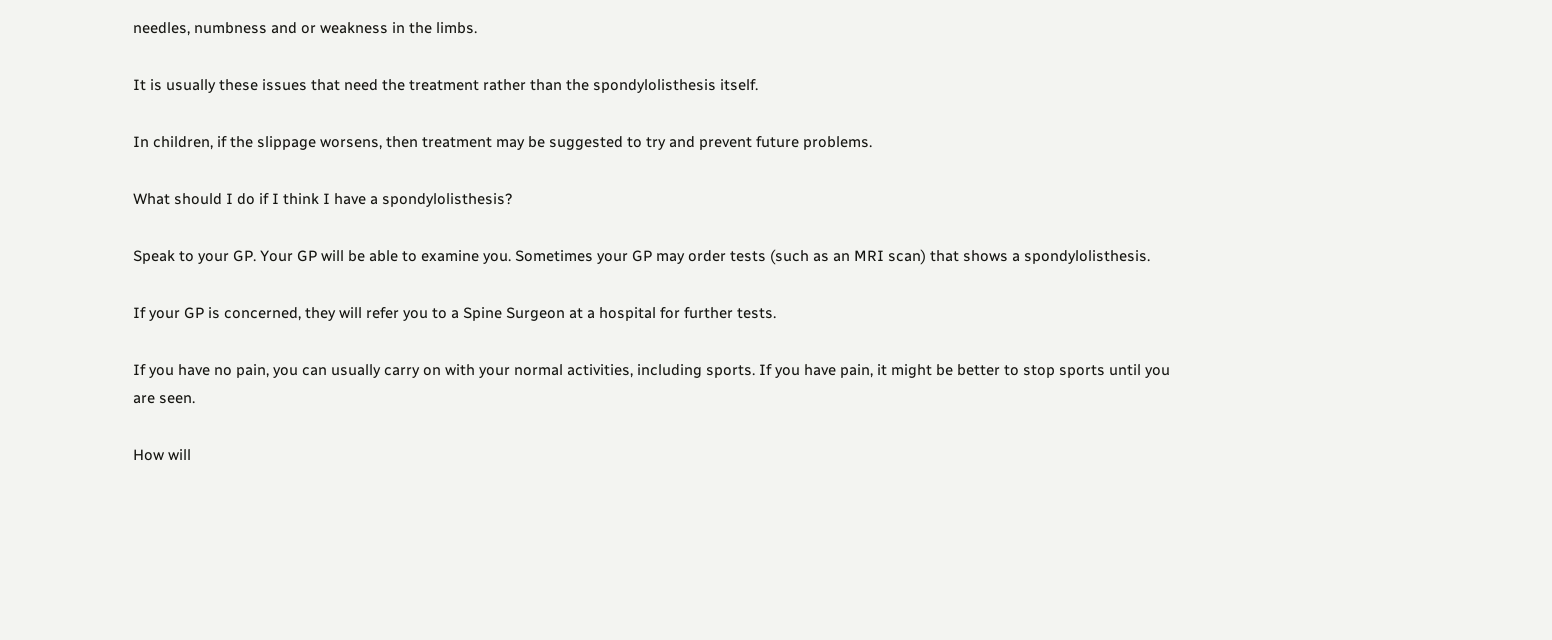needles, numbness and or weakness in the limbs.

It is usually these issues that need the treatment rather than the spondylolisthesis itself.

In children, if the slippage worsens, then treatment may be suggested to try and prevent future problems.

What should I do if I think I have a spondylolisthesis?

Speak to your GP. Your GP will be able to examine you. Sometimes your GP may order tests (such as an MRI scan) that shows a spondylolisthesis.

If your GP is concerned, they will refer you to a Spine Surgeon at a hospital for further tests.

If you have no pain, you can usually carry on with your normal activities, including sports. If you have pain, it might be better to stop sports until you are seen.

How will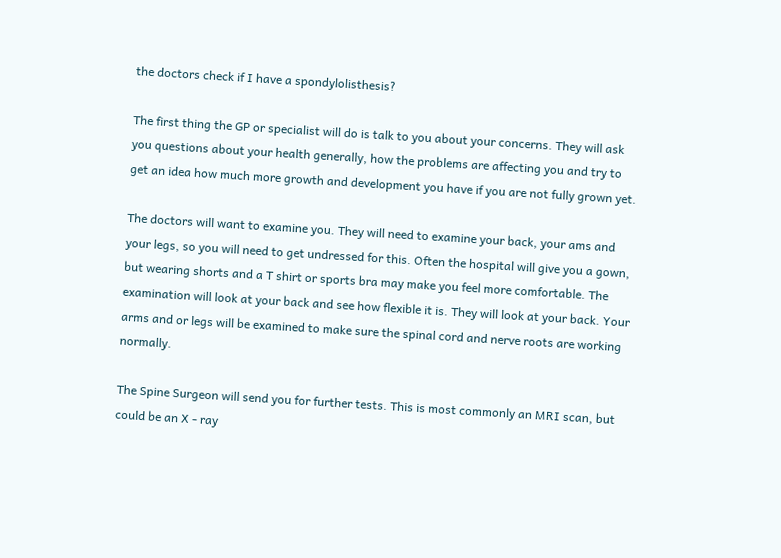the doctors check if I have a spondylolisthesis?

The first thing the GP or specialist will do is talk to you about your concerns. They will ask you questions about your health generally, how the problems are affecting you and try to get an idea how much more growth and development you have if you are not fully grown yet.

The doctors will want to examine you. They will need to examine your back, your ams and your legs, so you will need to get undressed for this. Often the hospital will give you a gown, but wearing shorts and a T shirt or sports bra may make you feel more comfortable. The examination will look at your back and see how flexible it is. They will look at your back. Your arms and or legs will be examined to make sure the spinal cord and nerve roots are working normally.

The Spine Surgeon will send you for further tests. This is most commonly an MRI scan, but could be an X - ray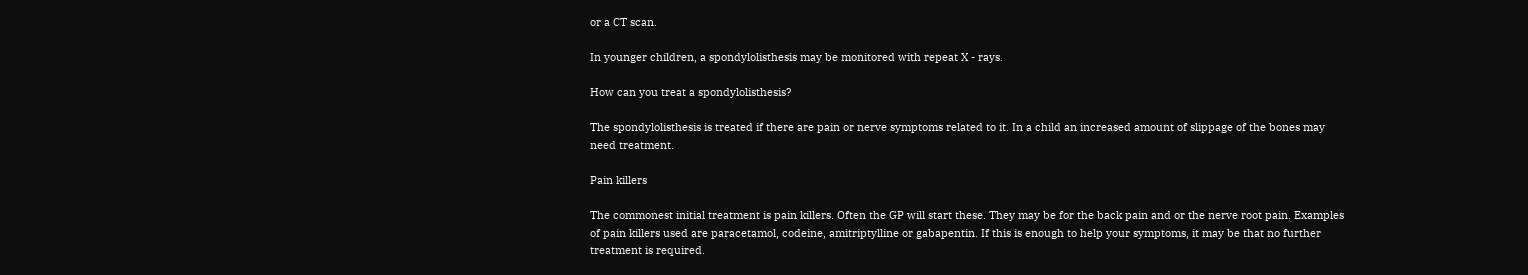or a CT scan.

In younger children, a spondylolisthesis may be monitored with repeat X - rays.

How can you treat a spondylolisthesis?

The spondylolisthesis is treated if there are pain or nerve symptoms related to it. In a child an increased amount of slippage of the bones may need treatment.

Pain killers

The commonest initial treatment is pain killers. Often the GP will start these. They may be for the back pain and or the nerve root pain. Examples of pain killers used are paracetamol, codeine, amitriptylline or gabapentin. If this is enough to help your symptoms, it may be that no further treatment is required.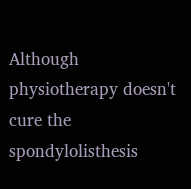Although physiotherapy doesn't cure the spondylolisthesis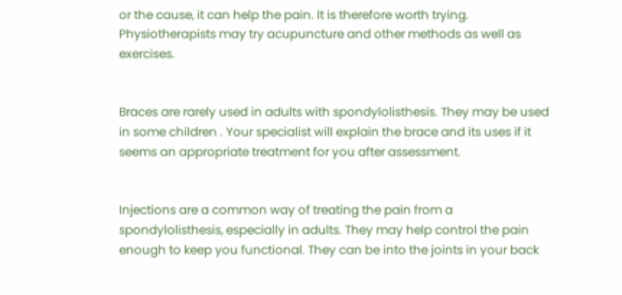or the cause, it can help the pain. It is therefore worth trying. Physiotherapists may try acupuncture and other methods as well as exercises.


Braces are rarely used in adults with spondylolisthesis. They may be used in some children . Your specialist will explain the brace and its uses if it seems an appropriate treatment for you after assessment.


Injections are a common way of treating the pain from a spondylolisthesis, especially in adults. They may help control the pain enough to keep you functional. They can be into the joints in your back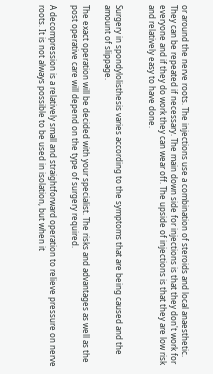or around the nerve roots. The injections use a combination of steroids and local anaesthetic. They can be repeated if necessary. The main down side for injections is that they don't work for everyone and if they do work they can wear off. The upside of injections is that they are low risk and relatively easy to have done.


Surgery in spondylolisthesis varies according to the symptoms that are being caused and the amount of slippage.

The exact operation will be decided with your specialist. The risks and advantages as well as the post operative care will depend on the type of surgery required.

A decompression is a relatively small and straightforward operation to relieve pressure on nerve roots. It is not always possible to be used in isolation, but when it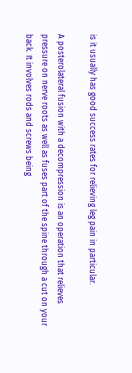is it usually has good success rates for relieving leg pain in particular.

A posterolateral fusion with a decompression is an operation that relieves pressure on nerve roots as well as fuses part of the spine through a cut on your back. It involves rods and screws being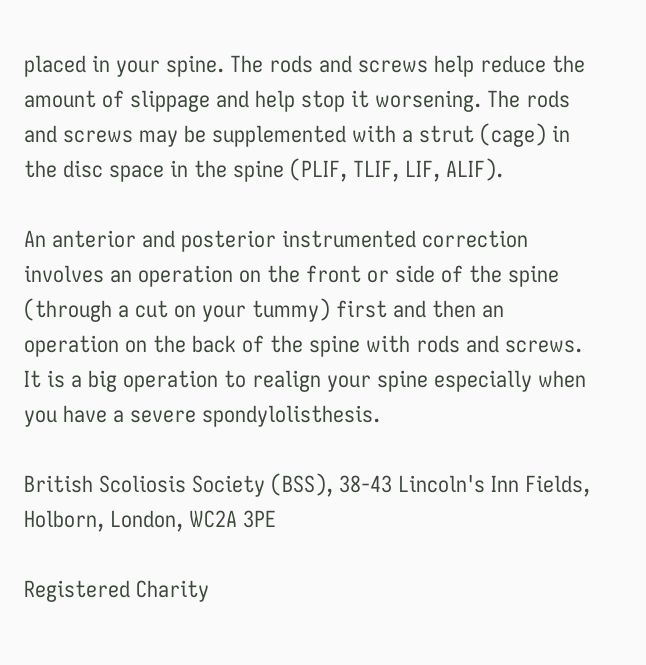placed in your spine. The rods and screws help reduce the amount of slippage and help stop it worsening. The rods and screws may be supplemented with a strut (cage) in the disc space in the spine (PLIF, TLIF, LIF, ALIF).

An anterior and posterior instrumented correction involves an operation on the front or side of the spine (through a cut on your tummy) first and then an operation on the back of the spine with rods and screws. It is a big operation to realign your spine especially when you have a severe spondylolisthesis.

British Scoliosis Society (BSS), 38-43 Lincoln's Inn Fields, Holborn, London, WC2A 3PE

Registered Charity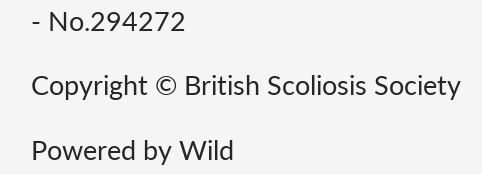- No.294272

Copyright © British Scoliosis Society

Powered by Wild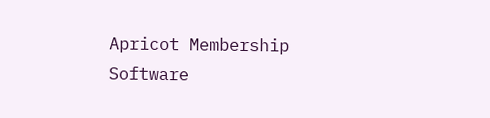Apricot Membership Software